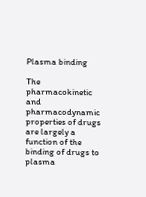Plasma binding

The pharmacokinetic and pharmacodynamic properties of drugs are largely a function of the binding of drugs to plasma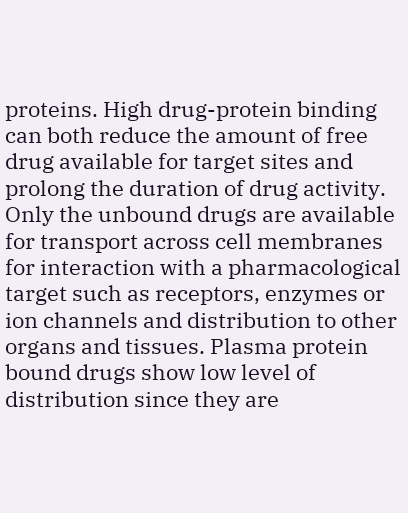proteins. High drug-protein binding can both reduce the amount of free drug available for target sites and prolong the duration of drug activity. Only the unbound drugs are available for transport across cell membranes for interaction with a pharmacological target such as receptors, enzymes or ion channels and distribution to other organs and tissues. Plasma protein bound drugs show low level of distribution since they are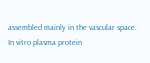assembled mainly in the vascular space. In vitro plasma protein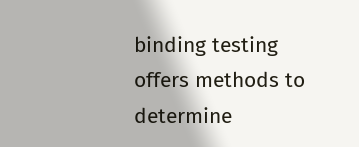binding testing offers methods to determine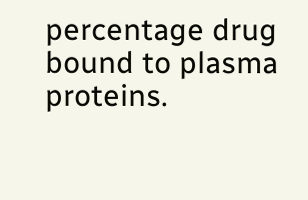percentage drug bound to plasma proteins.